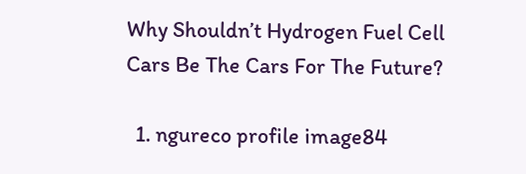Why Shouldn’t Hydrogen Fuel Cell Cars Be The Cars For The Future?

  1. ngureco profile image84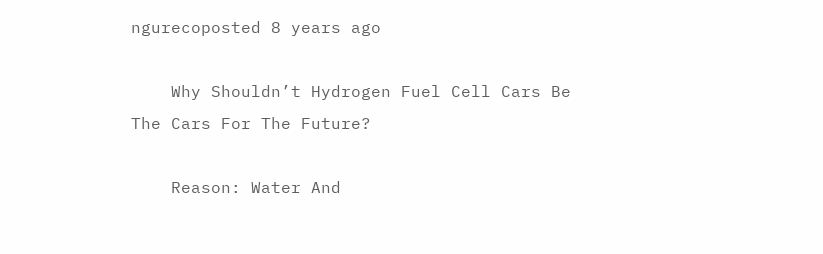ngurecoposted 8 years ago

    Why Shouldn’t Hydrogen Fuel Cell Cars Be The Cars For The Future?

    Reason: Water And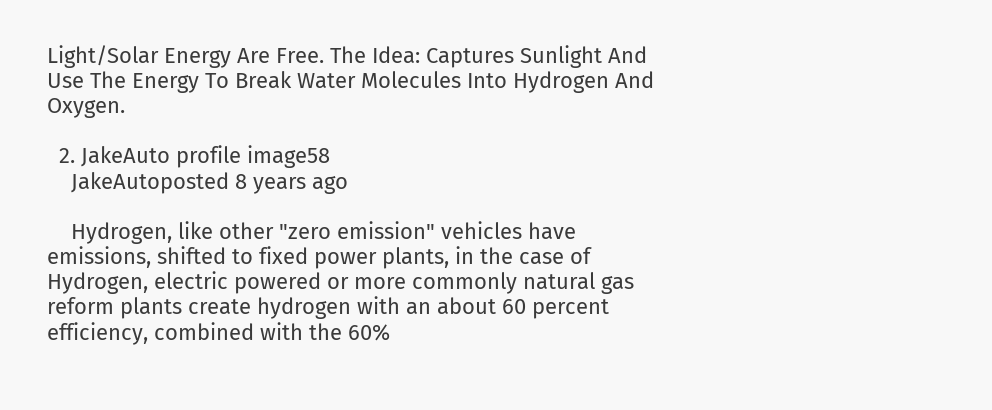Light/Solar Energy Are Free. The Idea: Captures Sunlight And Use The Energy To Break Water Molecules Into Hydrogen And Oxygen.

  2. JakeAuto profile image58
    JakeAutoposted 8 years ago

    Hydrogen, like other "zero emission" vehicles have emissions, shifted to fixed power plants, in the case of Hydrogen, electric powered or more commonly natural gas reform plants create hydrogen with an about 60 percent efficiency, combined with the 60%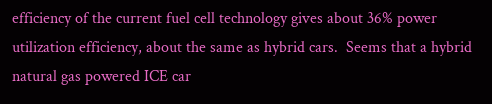efficiency of the current fuel cell technology gives about 36% power utilization efficiency, about the same as hybrid cars.  Seems that a hybrid natural gas powered ICE car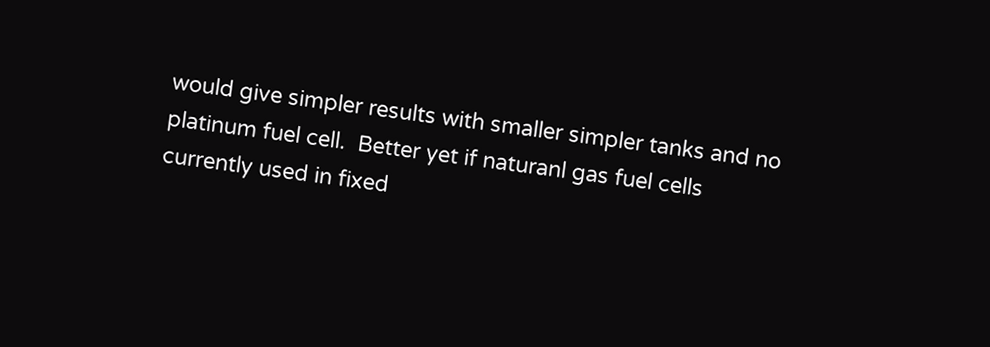would give simpler results with smaller simpler tanks and no platinum fuel cell.  Better yet if naturanl gas fuel cells currently used in fixed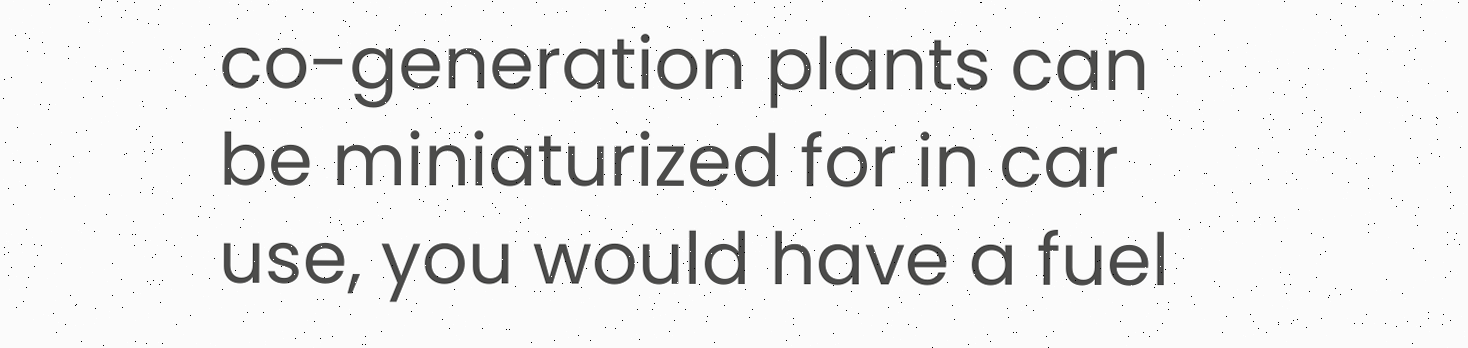co-generation plants can be miniaturized for in car use, you would have a fuel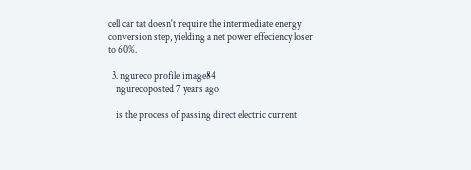cell car tat doesn't require the intermediate energy conversion step, yielding a net power effeciency loser to 60%.

  3. ngureco profile image84
    ngurecoposted 7 years ago

    is the process of passing direct electric current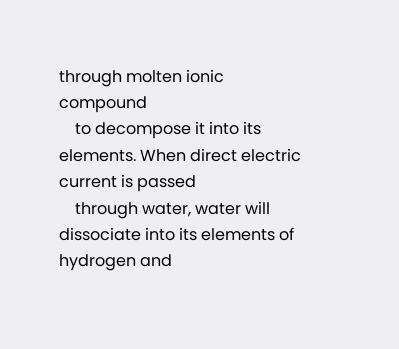through molten ionic compound
    to decompose it into its elements. When direct electric current is passed
    through water, water will dissociate into its elements of hydrogen and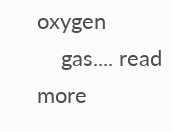oxygen
    gas.... read more